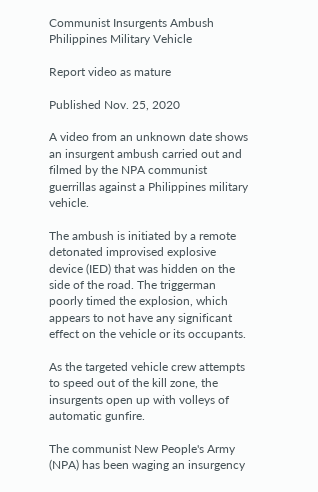Communist Insurgents Ambush Philippines Military Vehicle

Report video as mature

Published Nov. 25, 2020

A video from an unknown date shows an insurgent ambush carried out and filmed by the NPA communist guerrillas against a Philippines military vehicle.

The ambush is initiated by a remote detonated improvised explosive device (IED) that was hidden on the side of the road. The triggerman poorly timed the explosion, which appears to not have any significant effect on the vehicle or its occupants.

As the targeted vehicle crew attempts to speed out of the kill zone, the insurgents open up with volleys of automatic gunfire.

The communist New People's Army (NPA) has been waging an insurgency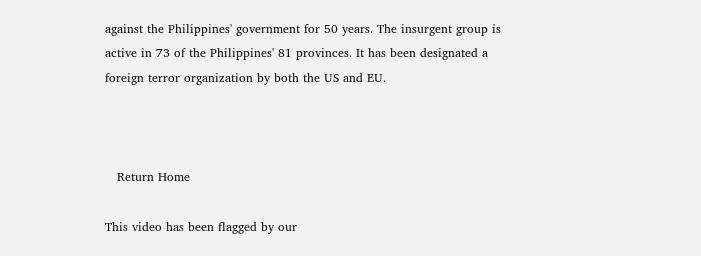against the Philippines' government for 50 years. The insurgent group is active in 73 of the Philippines' 81 provinces. It has been designated a foreign terror organization by both the US and EU.



   Return Home

This video has been flagged by our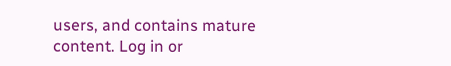users, and contains mature content. Log in or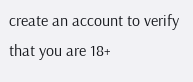create an account to verify that you are 18+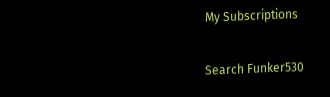My Subscriptions

Search Funker530